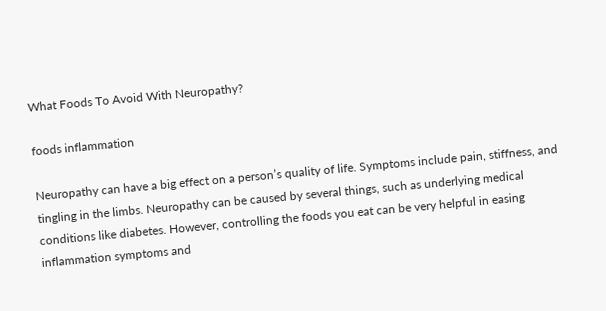What Foods To Avoid With Neuropathy?

foods inflammation

Neuropathy can have a big effect on a person’s quality of life. Symptoms include pain, stiffness, and tingling in the limbs. Neuropathy can be caused by several things, such as underlying medical conditions like diabetes. However, controlling the foods you eat can be very helpful in easing inflammation symptoms and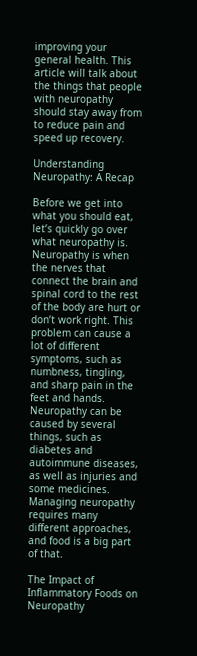improving your general health. This article will talk about the things that people with neuropathy should stay away from to reduce pain and speed up recovery.

Understanding Neuropathy: A Recap

Before we get into what you should eat, let’s quickly go over what neuropathy is. Neuropathy is when the nerves that connect the brain and spinal cord to the rest of the body are hurt or don’t work right. This problem can cause a lot of different symptoms, such as numbness, tingling, and sharp pain in the feet and hands. Neuropathy can be caused by several things, such as diabetes and autoimmune diseases, as well as injuries and some medicines. Managing neuropathy requires many different approaches, and food is a big part of that.

The Impact of Inflammatory Foods on Neuropathy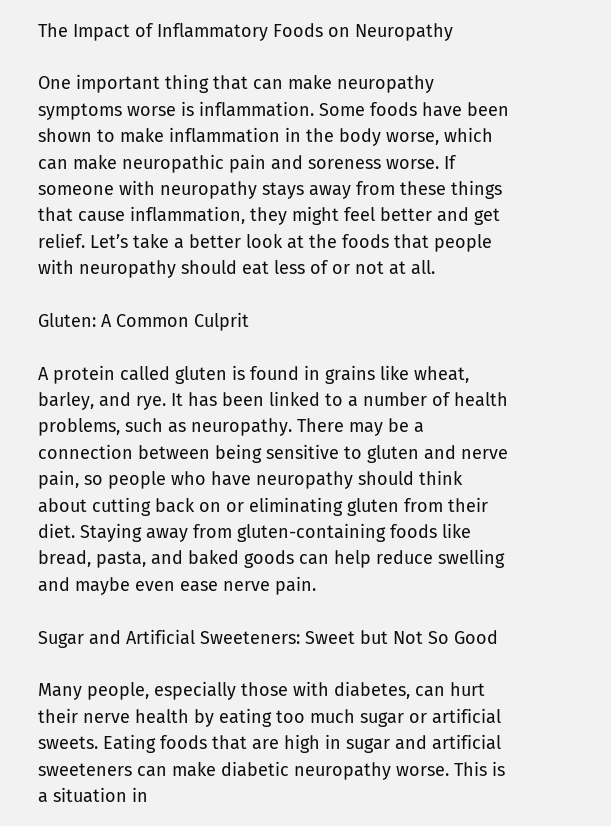The Impact of Inflammatory Foods on Neuropathy

One important thing that can make neuropathy symptoms worse is inflammation. Some foods have been shown to make inflammation in the body worse, which can make neuropathic pain and soreness worse. If someone with neuropathy stays away from these things that cause inflammation, they might feel better and get relief. Let’s take a better look at the foods that people with neuropathy should eat less of or not at all.

Gluten: A Common Culprit

A protein called gluten is found in grains like wheat, barley, and rye. It has been linked to a number of health problems, such as neuropathy. There may be a connection between being sensitive to gluten and nerve pain, so people who have neuropathy should think about cutting back on or eliminating gluten from their diet. Staying away from gluten-containing foods like bread, pasta, and baked goods can help reduce swelling and maybe even ease nerve pain.

Sugar and Artificial Sweeteners: Sweet but Not So Good

Many people, especially those with diabetes, can hurt their nerve health by eating too much sugar or artificial sweets. Eating foods that are high in sugar and artificial sweeteners can make diabetic neuropathy worse. This is a situation in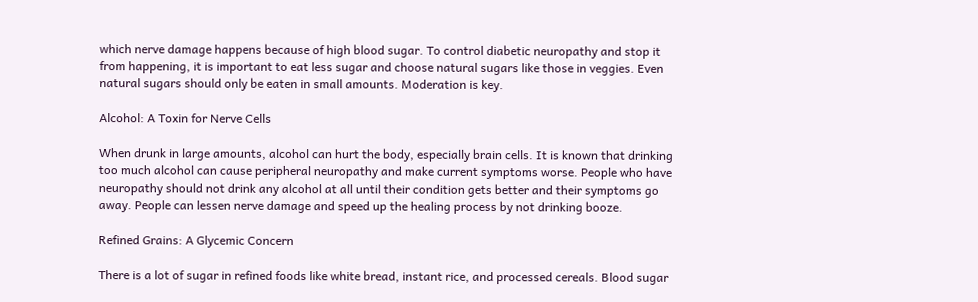which nerve damage happens because of high blood sugar. To control diabetic neuropathy and stop it from happening, it is important to eat less sugar and choose natural sugars like those in veggies. Even natural sugars should only be eaten in small amounts. Moderation is key.

Alcohol: A Toxin for Nerve Cells

When drunk in large amounts, alcohol can hurt the body, especially brain cells. It is known that drinking too much alcohol can cause peripheral neuropathy and make current symptoms worse. People who have neuropathy should not drink any alcohol at all until their condition gets better and their symptoms go away. People can lessen nerve damage and speed up the healing process by not drinking booze.

Refined Grains: A Glycemic Concern

There is a lot of sugar in refined foods like white bread, instant rice, and processed cereals. Blood sugar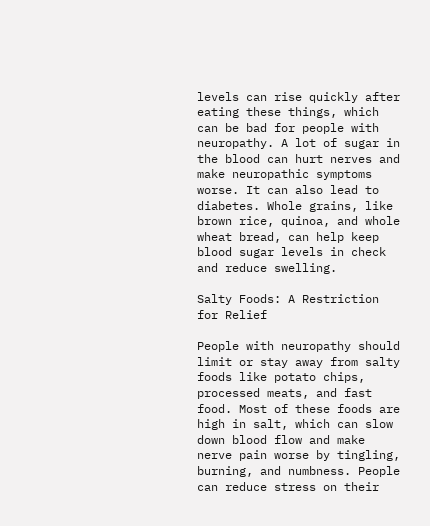levels can rise quickly after eating these things, which can be bad for people with neuropathy. A lot of sugar in the blood can hurt nerves and make neuropathic symptoms worse. It can also lead to diabetes. Whole grains, like brown rice, quinoa, and whole wheat bread, can help keep blood sugar levels in check and reduce swelling.

Salty Foods: A Restriction for Relief

People with neuropathy should limit or stay away from salty foods like potato chips, processed meats, and fast food. Most of these foods are high in salt, which can slow down blood flow and make nerve pain worse by tingling, burning, and numbness. People can reduce stress on their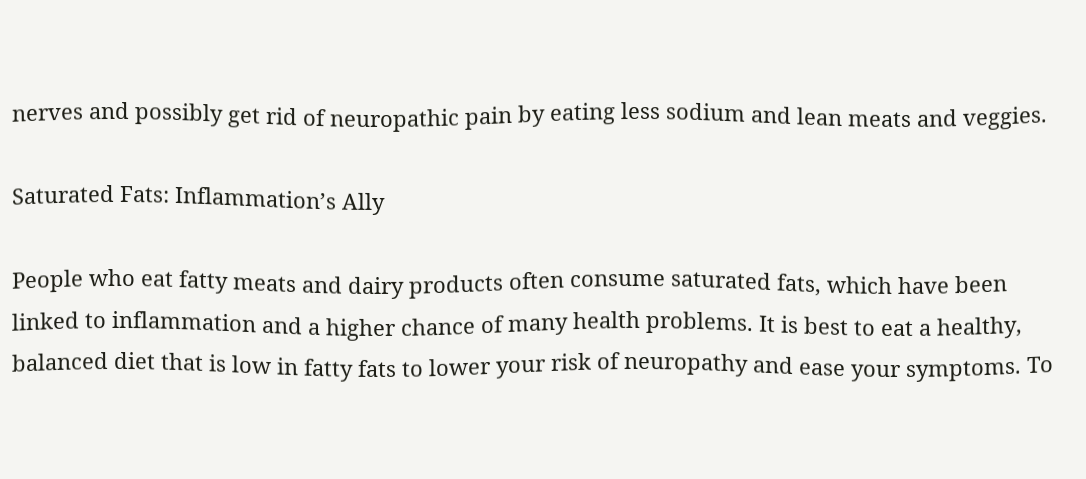nerves and possibly get rid of neuropathic pain by eating less sodium and lean meats and veggies.

Saturated Fats: Inflammation’s Ally

People who eat fatty meats and dairy products often consume saturated fats, which have been linked to inflammation and a higher chance of many health problems. It is best to eat a healthy, balanced diet that is low in fatty fats to lower your risk of neuropathy and ease your symptoms. To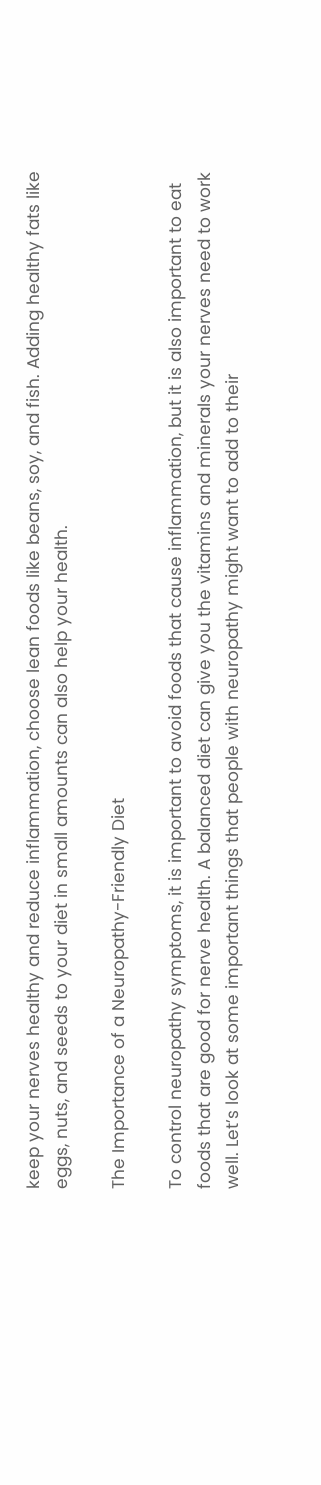keep your nerves healthy and reduce inflammation, choose lean foods like beans, soy, and fish. Adding healthy fats like eggs, nuts, and seeds to your diet in small amounts can also help your health.

The Importance of a Neuropathy-Friendly Diet

To control neuropathy symptoms, it is important to avoid foods that cause inflammation, but it is also important to eat foods that are good for nerve health. A balanced diet can give you the vitamins and minerals your nerves need to work well. Let’s look at some important things that people with neuropathy might want to add to their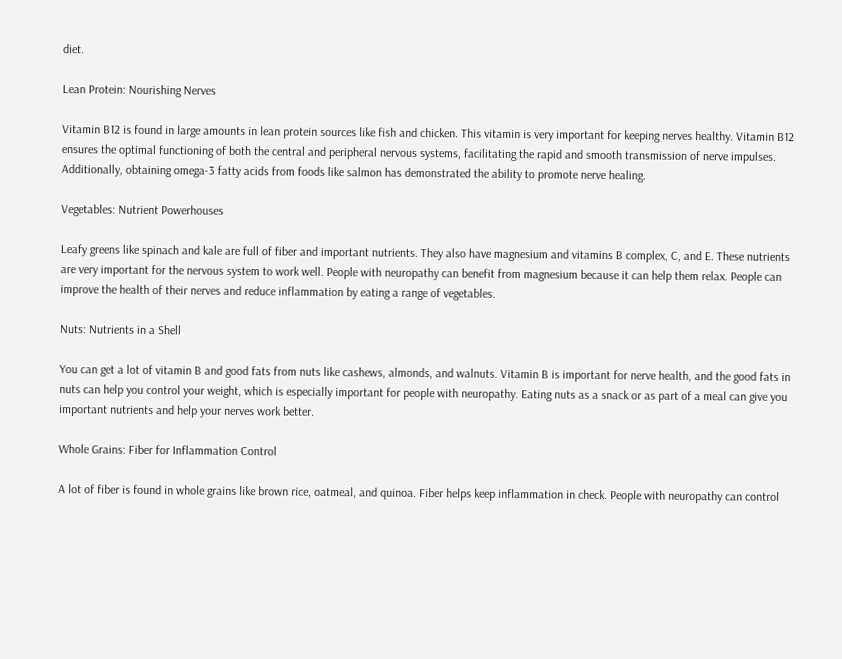diet.

Lean Protein: Nourishing Nerves

Vitamin B12 is found in large amounts in lean protein sources like fish and chicken. This vitamin is very important for keeping nerves healthy. Vitamin B12 ensures the optimal functioning of both the central and peripheral nervous systems, facilitating the rapid and smooth transmission of nerve impulses. Additionally, obtaining omega-3 fatty acids from foods like salmon has demonstrated the ability to promote nerve healing.

Vegetables: Nutrient Powerhouses

Leafy greens like spinach and kale are full of fiber and important nutrients. They also have magnesium and vitamins B complex, C, and E. These nutrients are very important for the nervous system to work well. People with neuropathy can benefit from magnesium because it can help them relax. People can improve the health of their nerves and reduce inflammation by eating a range of vegetables.

Nuts: Nutrients in a Shell

You can get a lot of vitamin B and good fats from nuts like cashews, almonds, and walnuts. Vitamin B is important for nerve health, and the good fats in nuts can help you control your weight, which is especially important for people with neuropathy. Eating nuts as a snack or as part of a meal can give you important nutrients and help your nerves work better.

Whole Grains: Fiber for Inflammation Control

A lot of fiber is found in whole grains like brown rice, oatmeal, and quinoa. Fiber helps keep inflammation in check. People with neuropathy can control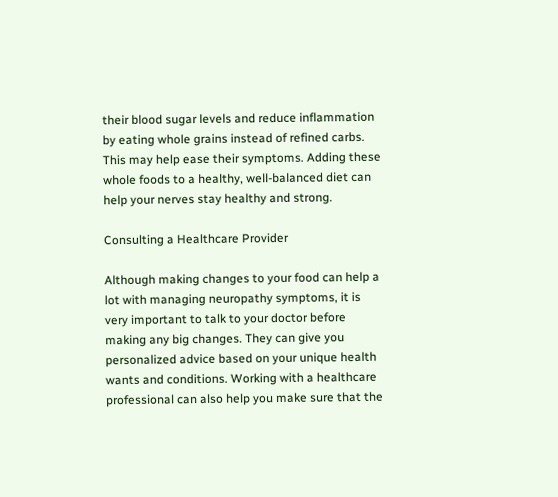their blood sugar levels and reduce inflammation by eating whole grains instead of refined carbs. This may help ease their symptoms. Adding these whole foods to a healthy, well-balanced diet can help your nerves stay healthy and strong.

Consulting a Healthcare Provider

Although making changes to your food can help a lot with managing neuropathy symptoms, it is very important to talk to your doctor before making any big changes. They can give you personalized advice based on your unique health wants and conditions. Working with a healthcare professional can also help you make sure that the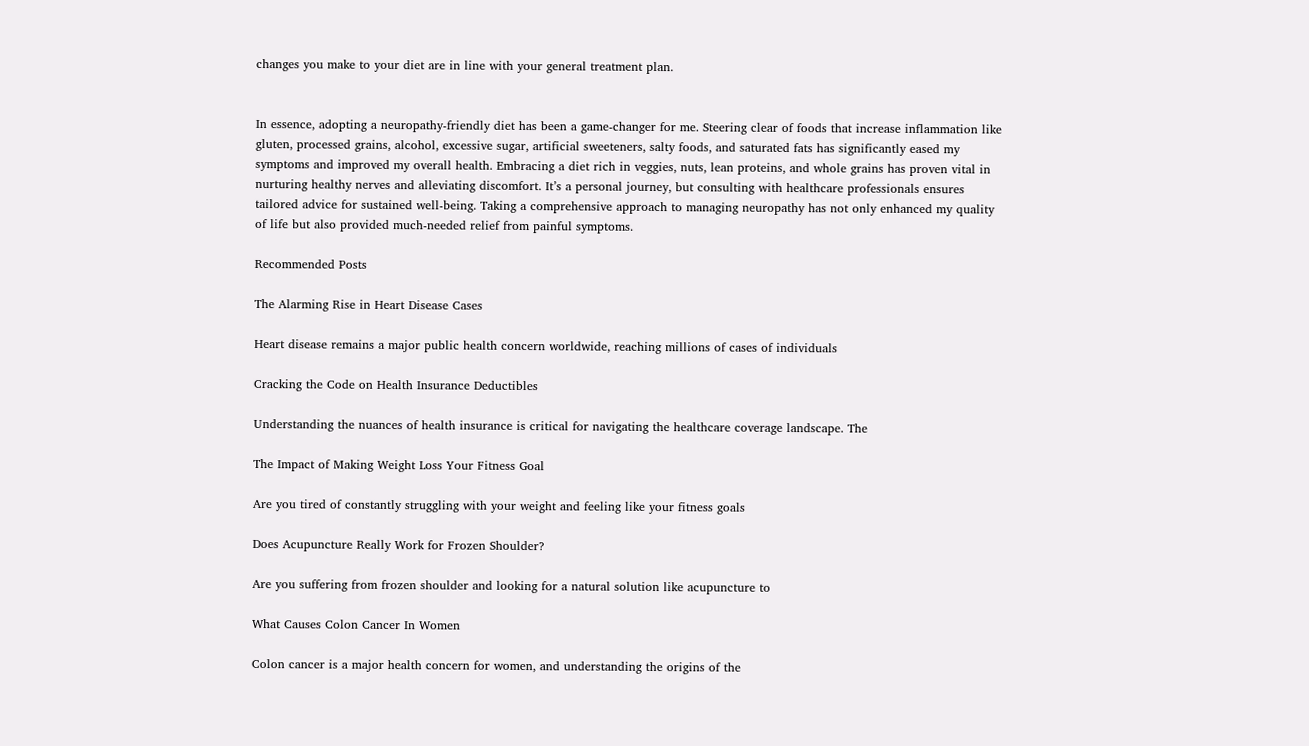changes you make to your diet are in line with your general treatment plan.


In essence, adopting a neuropathy-friendly diet has been a game-changer for me. Steering clear of foods that increase inflammation like gluten, processed grains, alcohol, excessive sugar, artificial sweeteners, salty foods, and saturated fats has significantly eased my symptoms and improved my overall health. Embracing a diet rich in veggies, nuts, lean proteins, and whole grains has proven vital in nurturing healthy nerves and alleviating discomfort. It’s a personal journey, but consulting with healthcare professionals ensures tailored advice for sustained well-being. Taking a comprehensive approach to managing neuropathy has not only enhanced my quality of life but also provided much-needed relief from painful symptoms.

Recommended Posts

The Alarming Rise in Heart Disease Cases

Heart disease remains a major public health concern worldwide, reaching millions of cases of individuals

Cracking the Code on Health Insurance Deductibles

Understanding the nuances of health insurance is critical for navigating the healthcare coverage landscape. The

The Impact of Making Weight Loss Your Fitness Goal

Are you tired of constantly struggling with your weight and feeling like your fitness goals

Does Acupuncture Really Work for Frozen Shoulder?

Are you suffering from frozen shoulder and looking for a natural solution like acupuncture to

What Causes Colon Cancer In Women

Colon cancer is a major health concern for women, and understanding the origins of the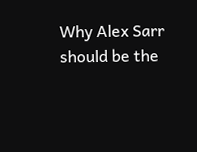Why Alex Sarr should be the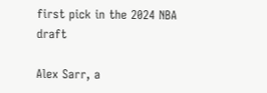first pick in the 2024 NBA draft

Alex Sarr, a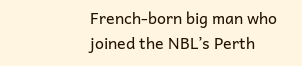French-born big man who joined the NBL’s Perth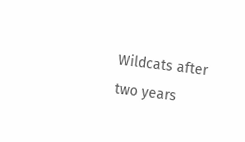Wildcats after two years